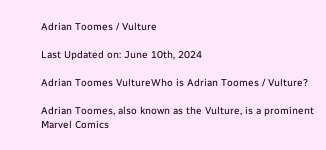Adrian Toomes / Vulture

Last Updated on: June 10th, 2024

Adrian Toomes VultureWho is Adrian Toomes / Vulture?

Adrian Toomes, also known as the Vulture, is a prominent Marvel Comics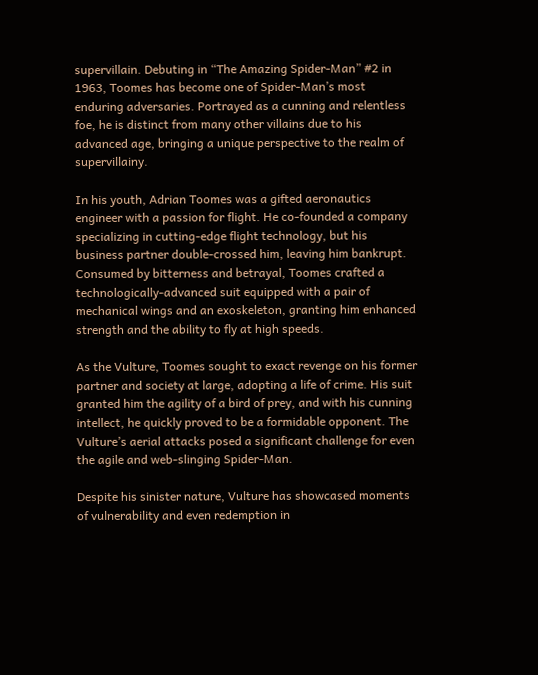supervillain. Debuting in “The Amazing Spider-Man” #2 in 1963, Toomes has become one of Spider-Man’s most enduring adversaries. Portrayed as a cunning and relentless foe, he is distinct from many other villains due to his advanced age, bringing a unique perspective to the realm of supervillainy.

In his youth, Adrian Toomes was a gifted aeronautics engineer with a passion for flight. He co-founded a company specializing in cutting-edge flight technology, but his business partner double-crossed him, leaving him bankrupt. Consumed by bitterness and betrayal, Toomes crafted a technologically-advanced suit equipped with a pair of mechanical wings and an exoskeleton, granting him enhanced strength and the ability to fly at high speeds.

As the Vulture, Toomes sought to exact revenge on his former partner and society at large, adopting a life of crime. His suit granted him the agility of a bird of prey, and with his cunning intellect, he quickly proved to be a formidable opponent. The Vulture’s aerial attacks posed a significant challenge for even the agile and web-slinging Spider-Man.

Despite his sinister nature, Vulture has showcased moments of vulnerability and even redemption in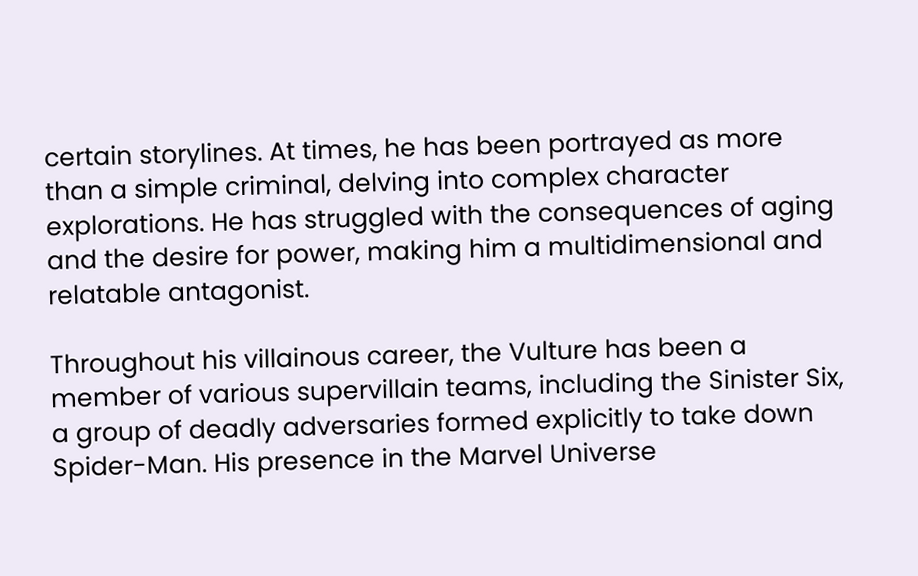certain storylines. At times, he has been portrayed as more than a simple criminal, delving into complex character explorations. He has struggled with the consequences of aging and the desire for power, making him a multidimensional and relatable antagonist.

Throughout his villainous career, the Vulture has been a member of various supervillain teams, including the Sinister Six, a group of deadly adversaries formed explicitly to take down Spider-Man. His presence in the Marvel Universe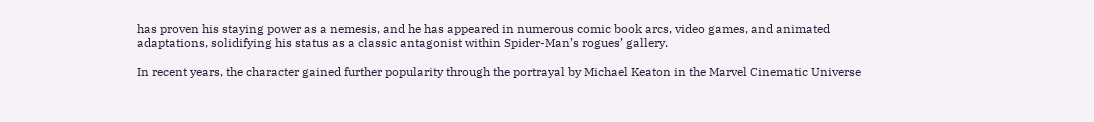has proven his staying power as a nemesis, and he has appeared in numerous comic book arcs, video games, and animated adaptations, solidifying his status as a classic antagonist within Spider-Man’s rogues’ gallery.

In recent years, the character gained further popularity through the portrayal by Michael Keaton in the Marvel Cinematic Universe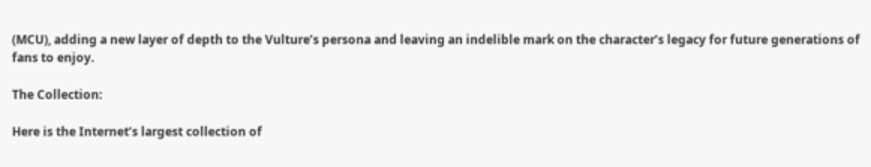(MCU), adding a new layer of depth to the Vulture’s persona and leaving an indelible mark on the character’s legacy for future generations of fans to enjoy.

The Collection:

Here is the Internet’s largest collection of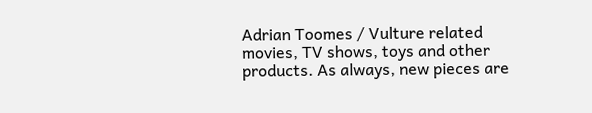Adrian Toomes / Vulture related movies, TV shows, toys and other products. As always, new pieces are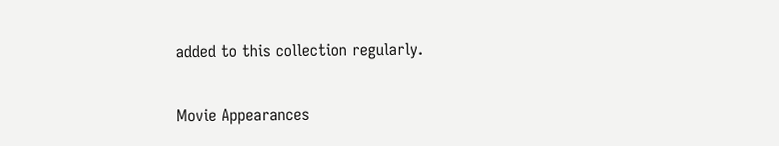added to this collection regularly.

Movie Appearances